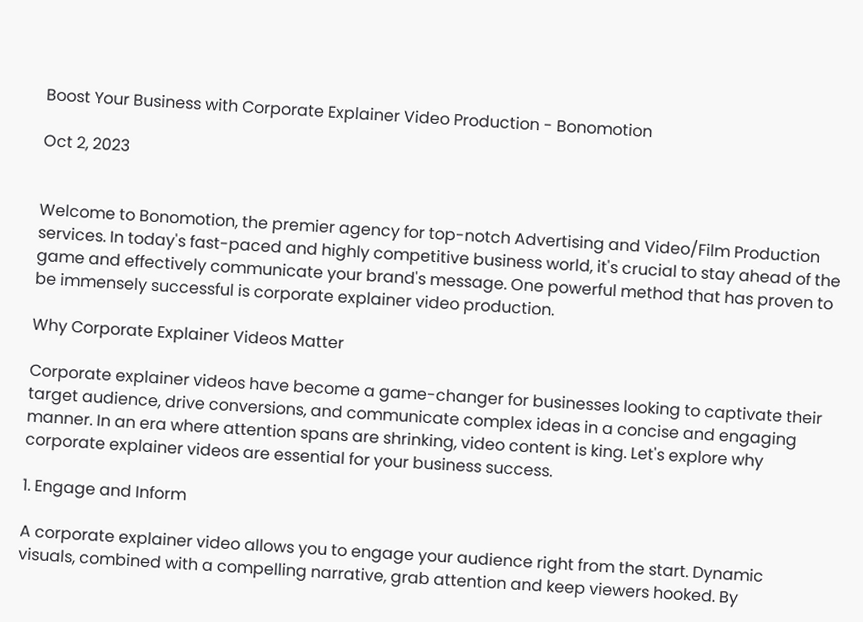Boost Your Business with Corporate Explainer Video Production - Bonomotion

Oct 2, 2023


Welcome to Bonomotion, the premier agency for top-notch Advertising and Video/Film Production services. In today's fast-paced and highly competitive business world, it's crucial to stay ahead of the game and effectively communicate your brand's message. One powerful method that has proven to be immensely successful is corporate explainer video production.

Why Corporate Explainer Videos Matter

Corporate explainer videos have become a game-changer for businesses looking to captivate their target audience, drive conversions, and communicate complex ideas in a concise and engaging manner. In an era where attention spans are shrinking, video content is king. Let's explore why corporate explainer videos are essential for your business success.

1. Engage and Inform

A corporate explainer video allows you to engage your audience right from the start. Dynamic visuals, combined with a compelling narrative, grab attention and keep viewers hooked. By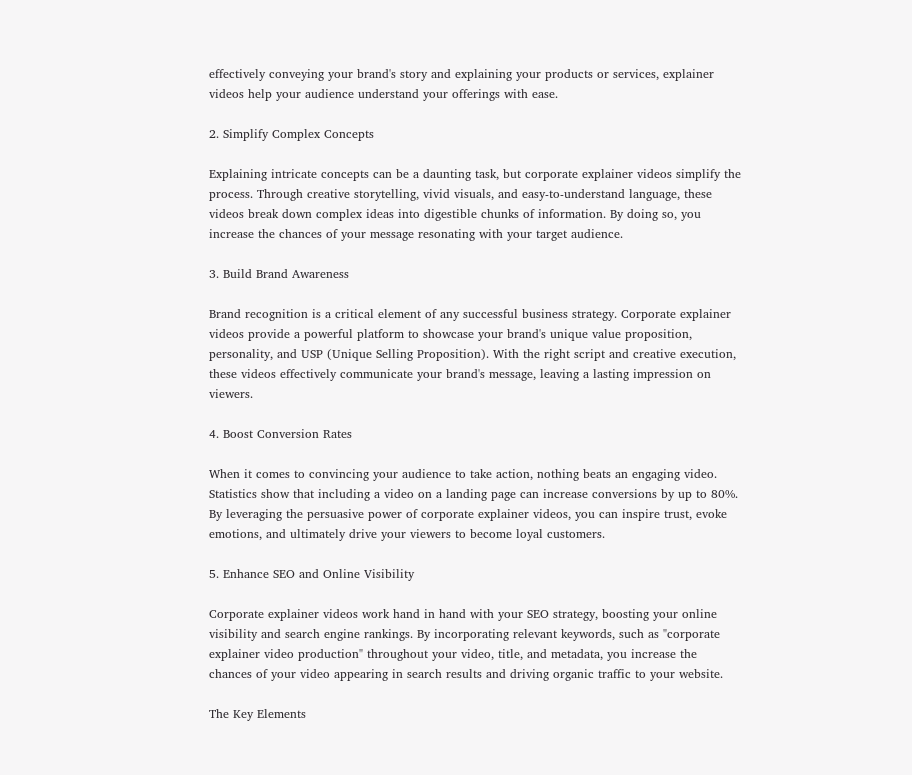effectively conveying your brand's story and explaining your products or services, explainer videos help your audience understand your offerings with ease.

2. Simplify Complex Concepts

Explaining intricate concepts can be a daunting task, but corporate explainer videos simplify the process. Through creative storytelling, vivid visuals, and easy-to-understand language, these videos break down complex ideas into digestible chunks of information. By doing so, you increase the chances of your message resonating with your target audience.

3. Build Brand Awareness

Brand recognition is a critical element of any successful business strategy. Corporate explainer videos provide a powerful platform to showcase your brand's unique value proposition, personality, and USP (Unique Selling Proposition). With the right script and creative execution, these videos effectively communicate your brand's message, leaving a lasting impression on viewers.

4. Boost Conversion Rates

When it comes to convincing your audience to take action, nothing beats an engaging video. Statistics show that including a video on a landing page can increase conversions by up to 80%. By leveraging the persuasive power of corporate explainer videos, you can inspire trust, evoke emotions, and ultimately drive your viewers to become loyal customers.

5. Enhance SEO and Online Visibility

Corporate explainer videos work hand in hand with your SEO strategy, boosting your online visibility and search engine rankings. By incorporating relevant keywords, such as "corporate explainer video production" throughout your video, title, and metadata, you increase the chances of your video appearing in search results and driving organic traffic to your website.

The Key Elements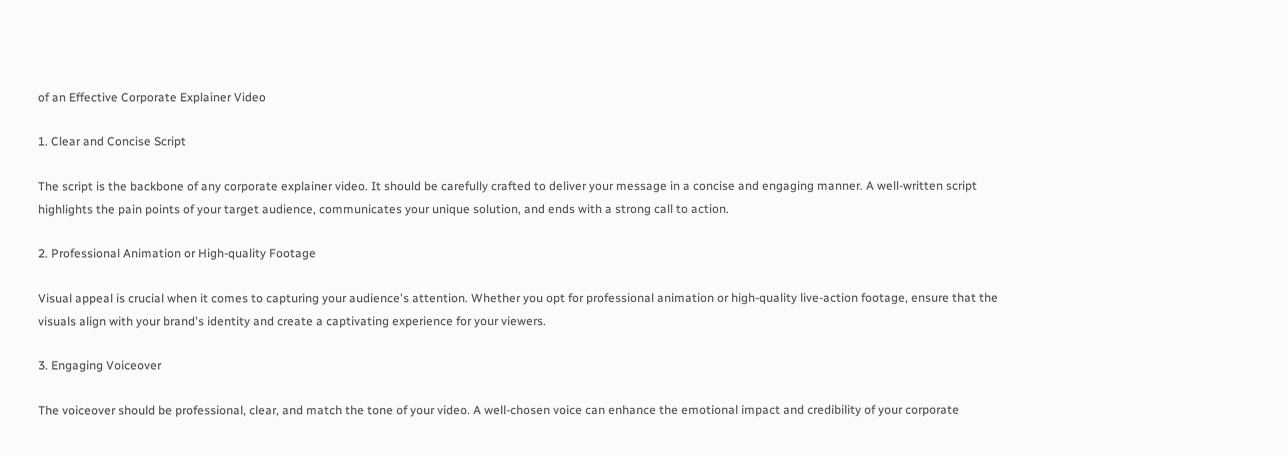of an Effective Corporate Explainer Video

1. Clear and Concise Script

The script is the backbone of any corporate explainer video. It should be carefully crafted to deliver your message in a concise and engaging manner. A well-written script highlights the pain points of your target audience, communicates your unique solution, and ends with a strong call to action.

2. Professional Animation or High-quality Footage

Visual appeal is crucial when it comes to capturing your audience's attention. Whether you opt for professional animation or high-quality live-action footage, ensure that the visuals align with your brand's identity and create a captivating experience for your viewers.

3. Engaging Voiceover

The voiceover should be professional, clear, and match the tone of your video. A well-chosen voice can enhance the emotional impact and credibility of your corporate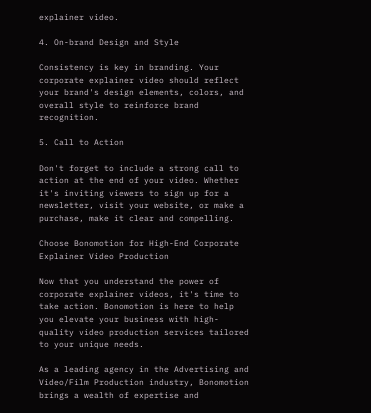explainer video.

4. On-brand Design and Style

Consistency is key in branding. Your corporate explainer video should reflect your brand's design elements, colors, and overall style to reinforce brand recognition.

5. Call to Action

Don't forget to include a strong call to action at the end of your video. Whether it's inviting viewers to sign up for a newsletter, visit your website, or make a purchase, make it clear and compelling.

Choose Bonomotion for High-End Corporate Explainer Video Production

Now that you understand the power of corporate explainer videos, it's time to take action. Bonomotion is here to help you elevate your business with high-quality video production services tailored to your unique needs.

As a leading agency in the Advertising and Video/Film Production industry, Bonomotion brings a wealth of expertise and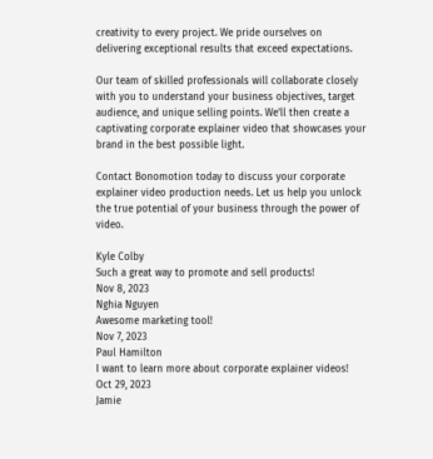creativity to every project. We pride ourselves on delivering exceptional results that exceed expectations.

Our team of skilled professionals will collaborate closely with you to understand your business objectives, target audience, and unique selling points. We'll then create a captivating corporate explainer video that showcases your brand in the best possible light.

Contact Bonomotion today to discuss your corporate explainer video production needs. Let us help you unlock the true potential of your business through the power of video.

Kyle Colby
Such a great way to promote and sell products!
Nov 8, 2023
Nghia Nguyen
Awesome marketing tool!
Nov 7, 2023
Paul Hamilton
I want to learn more about corporate explainer videos!
Oct 29, 2023
Jamie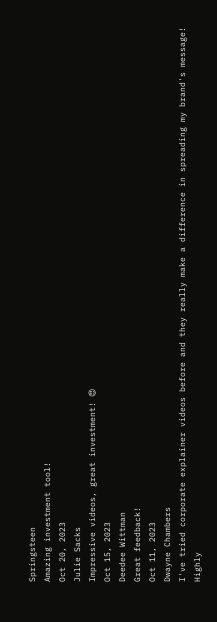Springsteen
Amazing investment tool!
Oct 20, 2023
Julie Sacks
Impressive videos, great investment! 😍
Oct 15, 2023
Deedee Wittman
Great feedback!
Oct 11, 2023
Dwayne Chambers
I've tried corporate explainer videos before and they really make a difference in spreading my brand's message! Highly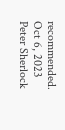recommended.
Oct 6, 2023
Peter Sherlock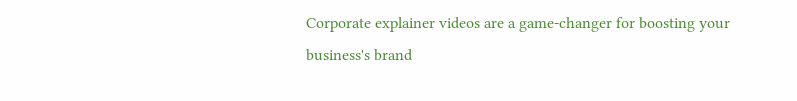Corporate explainer videos are a game-changer for boosting your business's brand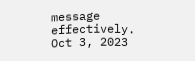message effectively.
Oct 3, 2023